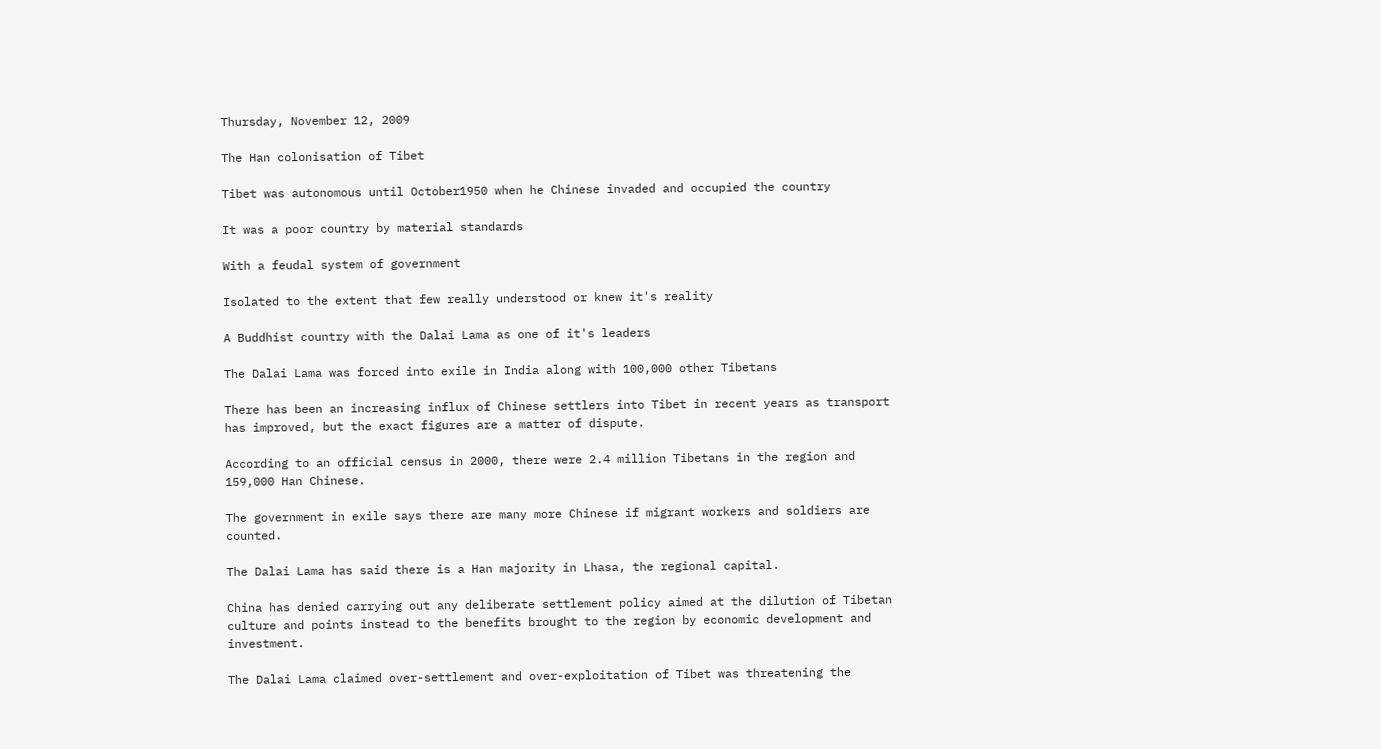Thursday, November 12, 2009

The Han colonisation of Tibet

Tibet was autonomous until October1950 when he Chinese invaded and occupied the country

It was a poor country by material standards

With a feudal system of government

Isolated to the extent that few really understood or knew it's reality

A Buddhist country with the Dalai Lama as one of it's leaders

The Dalai Lama was forced into exile in India along with 100,000 other Tibetans

There has been an increasing influx of Chinese settlers into Tibet in recent years as transport has improved, but the exact figures are a matter of dispute.

According to an official census in 2000, there were 2.4 million Tibetans in the region and 159,000 Han Chinese.

The government in exile says there are many more Chinese if migrant workers and soldiers are counted.

The Dalai Lama has said there is a Han majority in Lhasa, the regional capital.

China has denied carrying out any deliberate settlement policy aimed at the dilution of Tibetan culture and points instead to the benefits brought to the region by economic development and investment.

The Dalai Lama claimed over-settlement and over-exploitation of Tibet was threatening the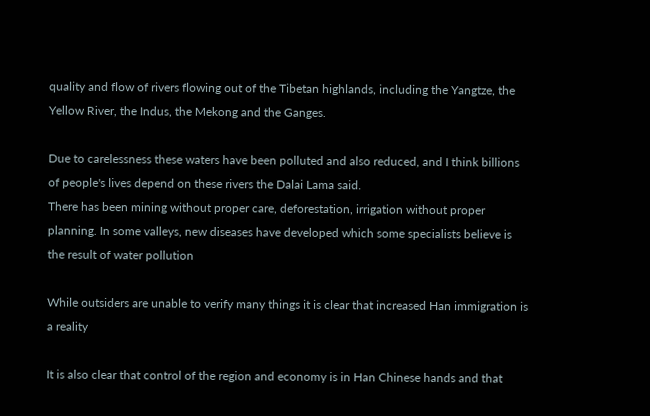quality and flow of rivers flowing out of the Tibetan highlands, including the Yangtze, the Yellow River, the Indus, the Mekong and the Ganges.

Due to carelessness these waters have been polluted and also reduced, and I think billions of people's lives depend on these rivers the Dalai Lama said.
There has been mining without proper care, deforestation, irrigation without proper planning. In some valleys, new diseases have developed which some specialists believe is the result of water pollution

While outsiders are unable to verify many things it is clear that increased Han immigration is a reality

It is also clear that control of the region and economy is in Han Chinese hands and that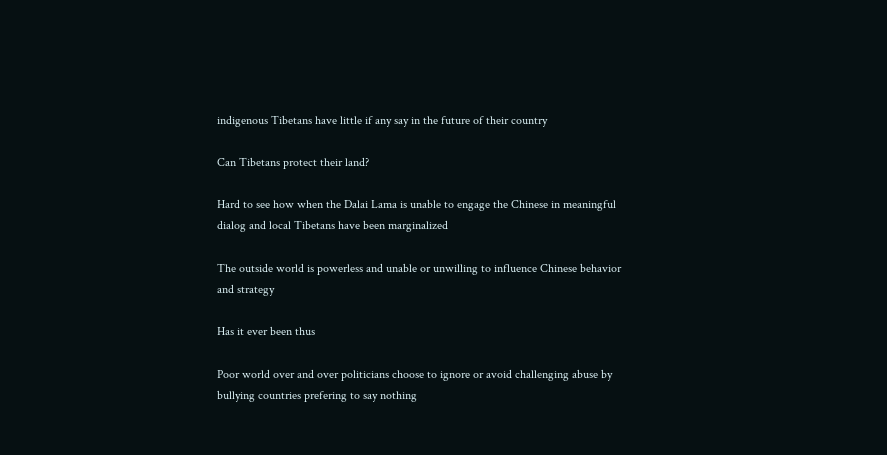indigenous Tibetans have little if any say in the future of their country

Can Tibetans protect their land?

Hard to see how when the Dalai Lama is unable to engage the Chinese in meaningful dialog and local Tibetans have been marginalized

The outside world is powerless and unable or unwilling to influence Chinese behavior and strategy

Has it ever been thus

Poor world over and over politicians choose to ignore or avoid challenging abuse by bullying countries prefering to say nothing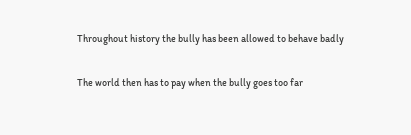Throughout history the bully has been allowed to behave badly

The world then has to pay when the bully goes too far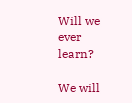Will we ever learn?

We will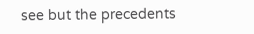see but the precedents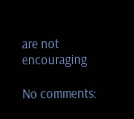are not encouraging

No comments: